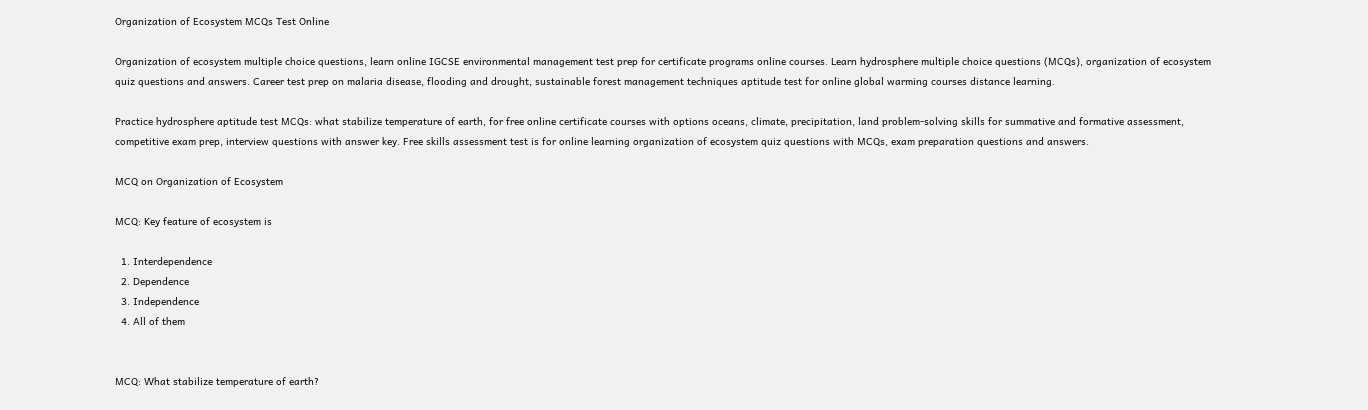Organization of Ecosystem MCQs Test Online

Organization of ecosystem multiple choice questions, learn online IGCSE environmental management test prep for certificate programs online courses. Learn hydrosphere multiple choice questions (MCQs), organization of ecosystem quiz questions and answers. Career test prep on malaria disease, flooding and drought, sustainable forest management techniques aptitude test for online global warming courses distance learning.

Practice hydrosphere aptitude test MCQs: what stabilize temperature of earth, for free online certificate courses with options oceans, climate, precipitation, land problem-solving skills for summative and formative assessment, competitive exam prep, interview questions with answer key. Free skills assessment test is for online learning organization of ecosystem quiz questions with MCQs, exam preparation questions and answers.

MCQ on Organization of Ecosystem

MCQ: Key feature of ecosystem is

  1. Interdependence
  2. Dependence
  3. Independence
  4. All of them


MCQ: What stabilize temperature of earth?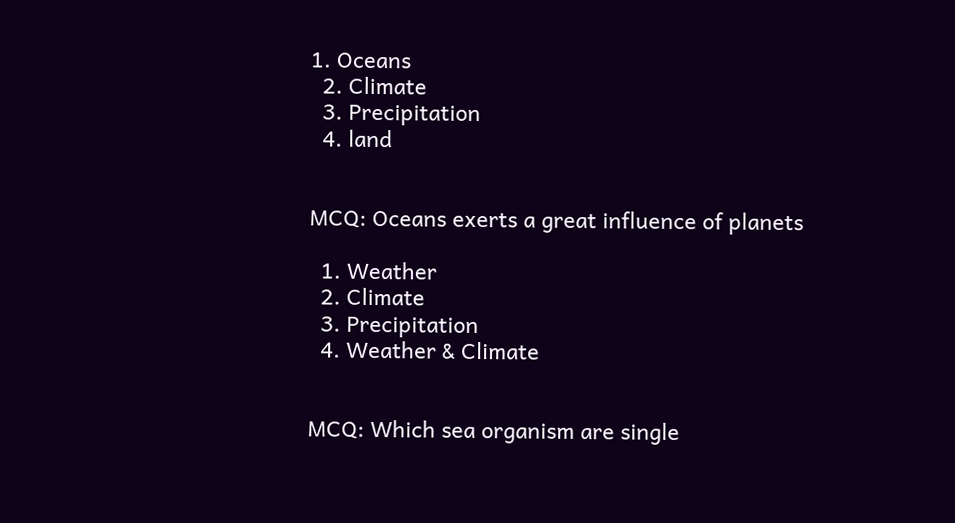1. Oceans
  2. Climate
  3. Precipitation
  4. land


MCQ: Oceans exerts a great influence of planets

  1. Weather
  2. Climate
  3. Precipitation
  4. Weather & Climate


MCQ: Which sea organism are single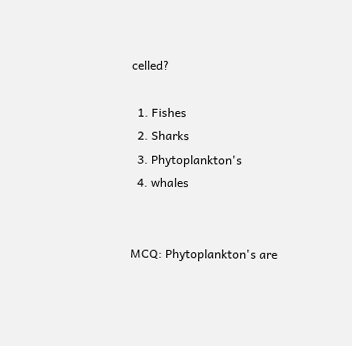celled?

  1. Fishes
  2. Sharks
  3. Phytoplankton's
  4. whales


MCQ: Phytoplankton's are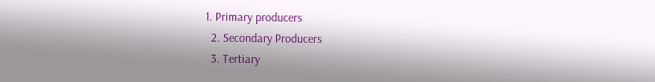1. Primary producers
  2. Secondary Producers
  3. Tertiary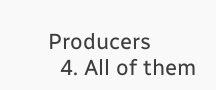Producers
  4. All of them